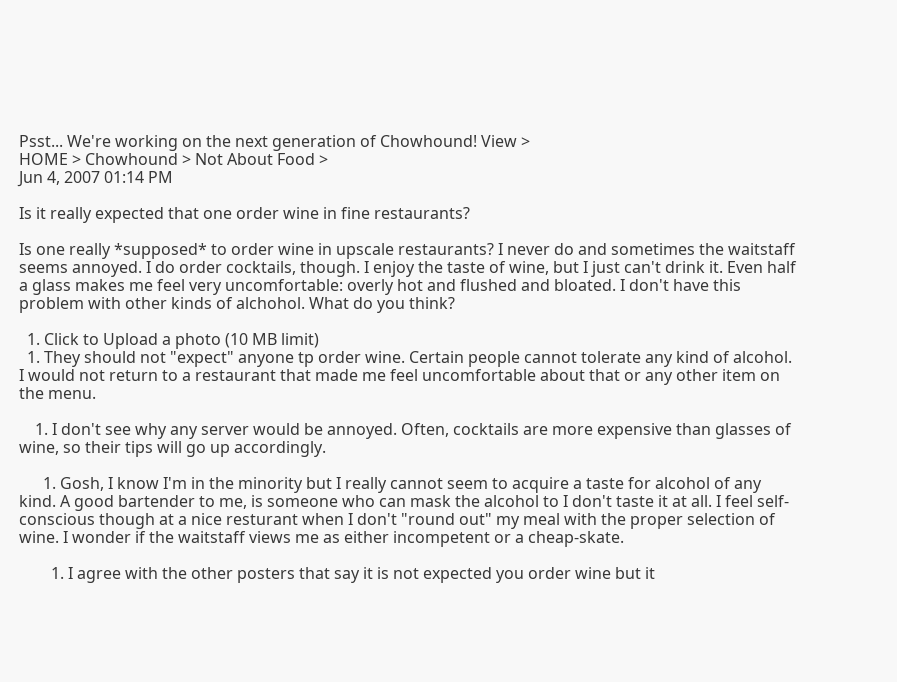Psst... We're working on the next generation of Chowhound! View >
HOME > Chowhound > Not About Food >
Jun 4, 2007 01:14 PM

Is it really expected that one order wine in fine restaurants?

Is one really *supposed* to order wine in upscale restaurants? I never do and sometimes the waitstaff seems annoyed. I do order cocktails, though. I enjoy the taste of wine, but I just can't drink it. Even half a glass makes me feel very uncomfortable: overly hot and flushed and bloated. I don't have this problem with other kinds of alchohol. What do you think?

  1. Click to Upload a photo (10 MB limit)
  1. They should not "expect" anyone tp order wine. Certain people cannot tolerate any kind of alcohol. I would not return to a restaurant that made me feel uncomfortable about that or any other item on the menu.

    1. I don't see why any server would be annoyed. Often, cocktails are more expensive than glasses of wine, so their tips will go up accordingly.

      1. Gosh, I know I'm in the minority but I really cannot seem to acquire a taste for alcohol of any kind. A good bartender to me, is someone who can mask the alcohol to I don't taste it at all. I feel self-conscious though at a nice resturant when I don't "round out" my meal with the proper selection of wine. I wonder if the waitstaff views me as either incompetent or a cheap-skate.

        1. I agree with the other posters that say it is not expected you order wine but it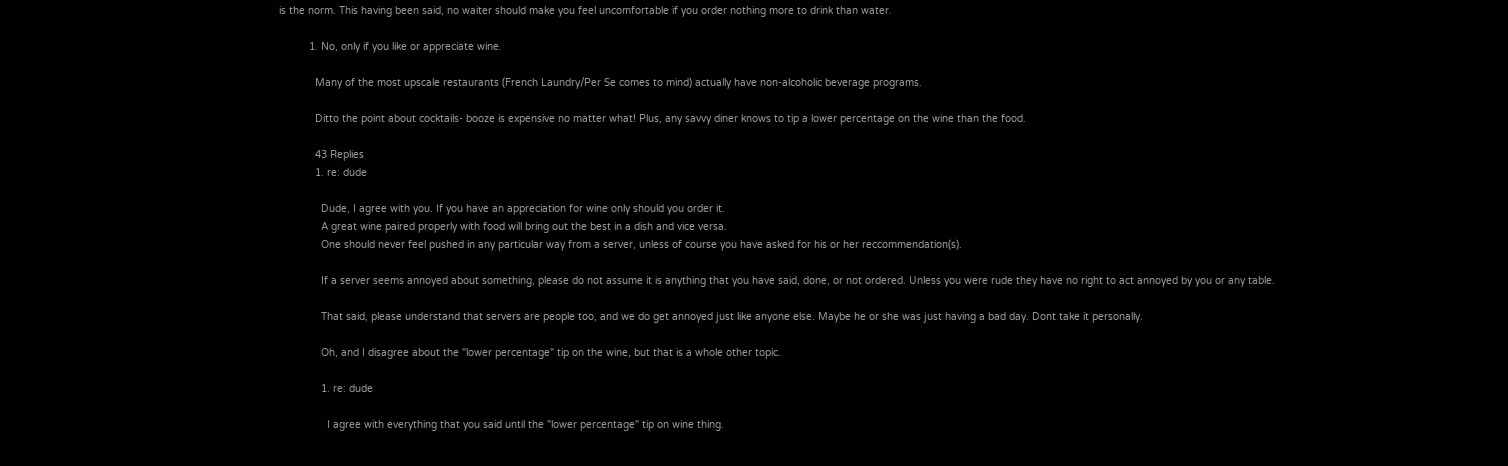is the norm. This having been said, no waiter should make you feel uncomfortable if you order nothing more to drink than water.

          1. No, only if you like or appreciate wine.

            Many of the most upscale restaurants (French Laundry/Per Se comes to mind) actually have non-alcoholic beverage programs.

            Ditto the point about cocktails- booze is expensive no matter what! Plus, any savvy diner knows to tip a lower percentage on the wine than the food.

            43 Replies
            1. re: dude

              Dude, I agree with you. If you have an appreciation for wine only should you order it.
              A great wine paired properly with food will bring out the best in a dish and vice versa.
              One should never feel pushed in any particular way from a server, unless of course you have asked for his or her reccommendation(s).

              If a server seems annoyed about something, please do not assume it is anything that you have said, done, or not ordered. Unless you were rude they have no right to act annoyed by you or any table.

              That said, please understand that servers are people too, and we do get annoyed just like anyone else. Maybe he or she was just having a bad day. Dont take it personally.

              Oh, and I disagree about the "lower percentage" tip on the wine, but that is a whole other topic.

              1. re: dude

                I agree with everything that you said until the "lower percentage" tip on wine thing.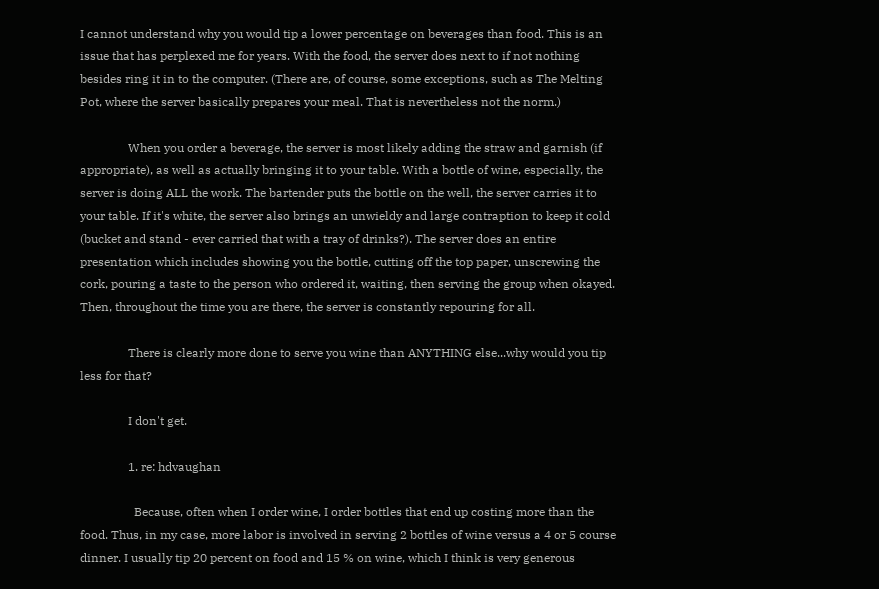I cannot understand why you would tip a lower percentage on beverages than food. This is an issue that has perplexed me for years. With the food, the server does next to if not nothing besides ring it in to the computer. (There are, of course, some exceptions, such as The Melting Pot, where the server basically prepares your meal. That is nevertheless not the norm.)

                When you order a beverage, the server is most likely adding the straw and garnish (if appropriate), as well as actually bringing it to your table. With a bottle of wine, especially, the server is doing ALL the work. The bartender puts the bottle on the well, the server carries it to your table. If it's white, the server also brings an unwieldy and large contraption to keep it cold (bucket and stand - ever carried that with a tray of drinks?). The server does an entire presentation which includes showing you the bottle, cutting off the top paper, unscrewing the cork, pouring a taste to the person who ordered it, waiting, then serving the group when okayed. Then, throughout the time you are there, the server is constantly repouring for all.

                There is clearly more done to serve you wine than ANYTHING else...why would you tip less for that?

                I don't get.

                1. re: hdvaughan

                  Because, often when I order wine, I order bottles that end up costing more than the food. Thus, in my case, more labor is involved in serving 2 bottles of wine versus a 4 or 5 course dinner. I usually tip 20 percent on food and 15 % on wine, which I think is very generous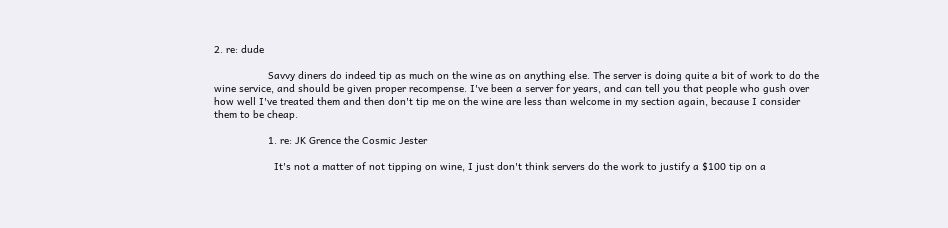2. re: dude

                  Savvy diners do indeed tip as much on the wine as on anything else. The server is doing quite a bit of work to do the wine service, and should be given proper recompense. I've been a server for years, and can tell you that people who gush over how well I've treated them and then don't tip me on the wine are less than welcome in my section again, because I consider them to be cheap.

                  1. re: JK Grence the Cosmic Jester

                    It's not a matter of not tipping on wine, I just don't think servers do the work to justify a $100 tip on a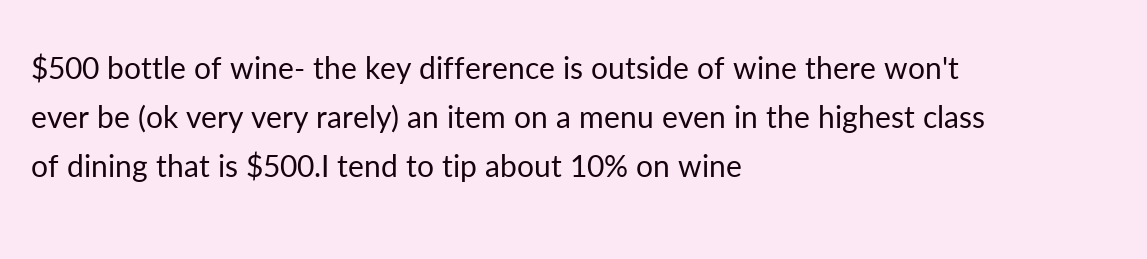$500 bottle of wine- the key difference is outside of wine there won't ever be (ok very very rarely) an item on a menu even in the highest class of dining that is $500.I tend to tip about 10% on wine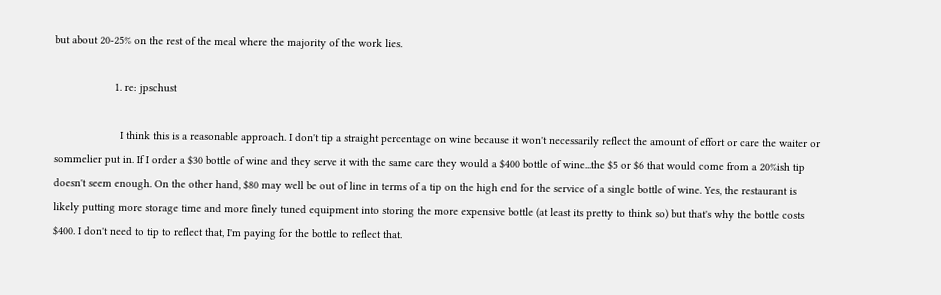but about 20-25% on the rest of the meal where the majority of the work lies.

                    1. re: jpschust

                      I think this is a reasonable approach. I don't tip a straight percentage on wine because it won't necessarily reflect the amount of effort or care the waiter or sommelier put in. If I order a $30 bottle of wine and they serve it with the same care they would a $400 bottle of wine...the $5 or $6 that would come from a 20%ish tip doesn't seem enough. On the other hand, $80 may well be out of line in terms of a tip on the high end for the service of a single bottle of wine. Yes, the restaurant is likely putting more storage time and more finely tuned equipment into storing the more expensive bottle (at least its pretty to think so) but that's why the bottle costs $400. I don't need to tip to reflect that, I'm paying for the bottle to reflect that.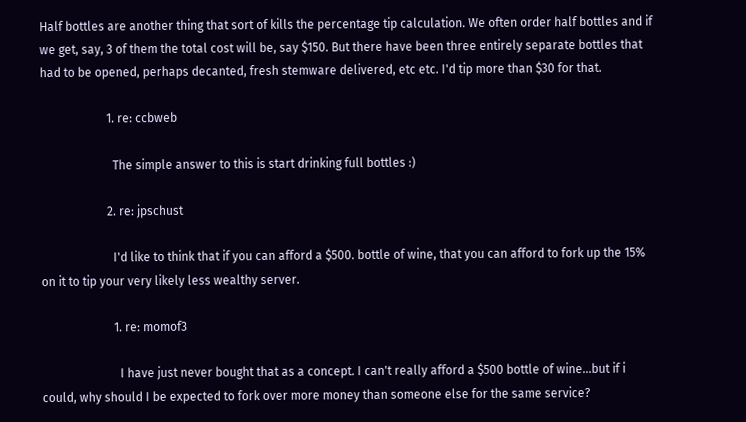Half bottles are another thing that sort of kills the percentage tip calculation. We often order half bottles and if we get, say, 3 of them the total cost will be, say $150. But there have been three entirely separate bottles that had to be opened, perhaps decanted, fresh stemware delivered, etc etc. I'd tip more than $30 for that.

                      1. re: ccbweb

                        The simple answer to this is start drinking full bottles :)

                      2. re: jpschust

                        I'd like to think that if you can afford a $500. bottle of wine, that you can afford to fork up the 15% on it to tip your very likely less wealthy server.

                        1. re: momof3

                          I have just never bought that as a concept. I can't really afford a $500 bottle of wine...but if i could, why should I be expected to fork over more money than someone else for the same service?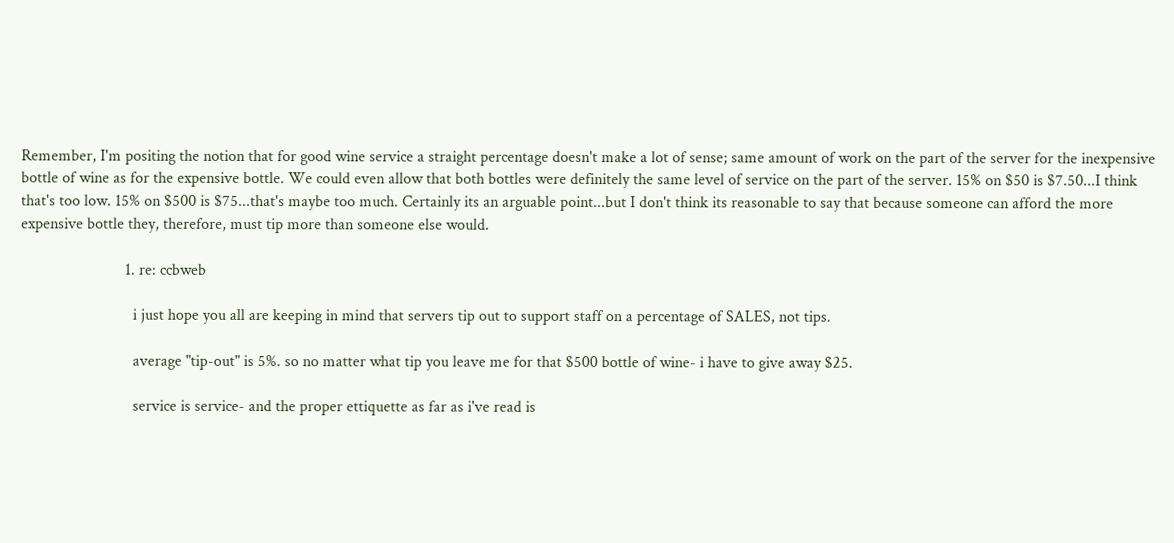Remember, I'm positing the notion that for good wine service a straight percentage doesn't make a lot of sense; same amount of work on the part of the server for the inexpensive bottle of wine as for the expensive bottle. We could even allow that both bottles were definitely the same level of service on the part of the server. 15% on $50 is $7.50...I think that's too low. 15% on $500 is $75...that's maybe too much. Certainly its an arguable point...but I don't think its reasonable to say that because someone can afford the more expensive bottle they, therefore, must tip more than someone else would.

                          1. re: ccbweb

                            i just hope you all are keeping in mind that servers tip out to support staff on a percentage of SALES, not tips.

                            average "tip-out" is 5%. so no matter what tip you leave me for that $500 bottle of wine- i have to give away $25.

                            service is service- and the proper ettiquette as far as i've read is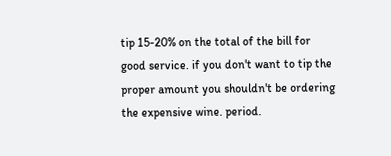tip 15-20% on the total of the bill for good service. if you don't want to tip the proper amount you shouldn't be ordering the expensive wine. period.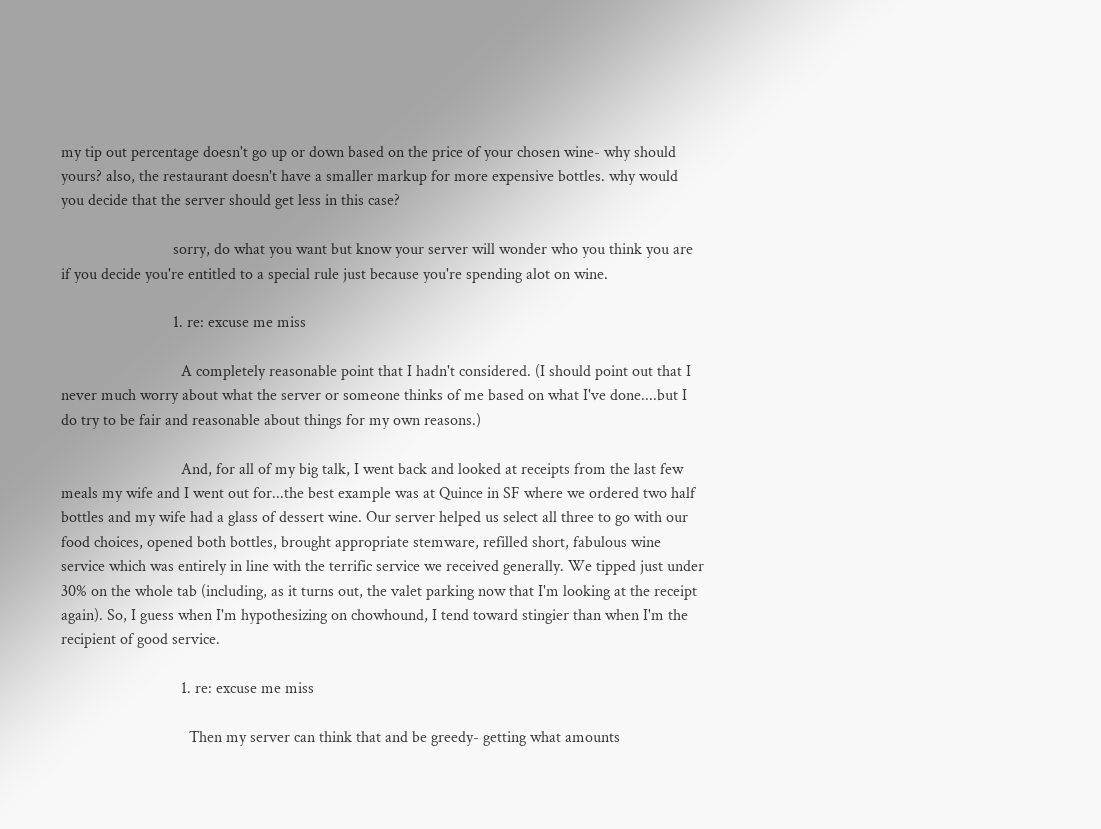my tip out percentage doesn't go up or down based on the price of your chosen wine- why should yours? also, the restaurant doesn't have a smaller markup for more expensive bottles. why would you decide that the server should get less in this case?

                            sorry, do what you want but know your server will wonder who you think you are if you decide you're entitled to a special rule just because you're spending alot on wine.

                            1. re: excuse me miss

                              A completely reasonable point that I hadn't considered. (I should point out that I never much worry about what the server or someone thinks of me based on what I've done....but I do try to be fair and reasonable about things for my own reasons.)

                              And, for all of my big talk, I went back and looked at receipts from the last few meals my wife and I went out for...the best example was at Quince in SF where we ordered two half bottles and my wife had a glass of dessert wine. Our server helped us select all three to go with our food choices, opened both bottles, brought appropriate stemware, refilled short, fabulous wine service which was entirely in line with the terrific service we received generally. We tipped just under 30% on the whole tab (including, as it turns out, the valet parking now that I'm looking at the receipt again). So, I guess when I'm hypothesizing on chowhound, I tend toward stingier than when I'm the recipient of good service.

                              1. re: excuse me miss

                                Then my server can think that and be greedy- getting what amounts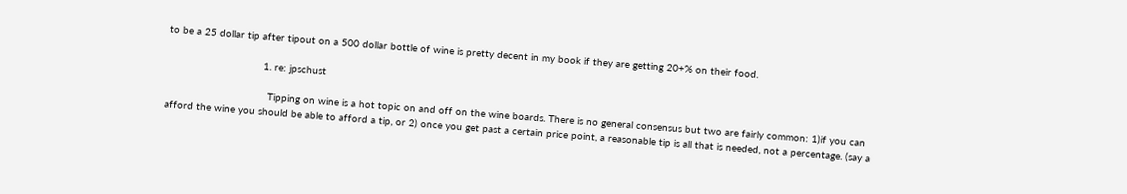to be a 25 dollar tip after tipout on a 500 dollar bottle of wine is pretty decent in my book if they are getting 20+% on their food.

                                1. re: jpschust

                                  Tipping on wine is a hot topic on and off on the wine boards. There is no general consensus but two are fairly common: 1)if you can afford the wine you should be able to afford a tip, or 2) once you get past a certain price point, a reasonable tip is all that is needed, not a percentage. (say a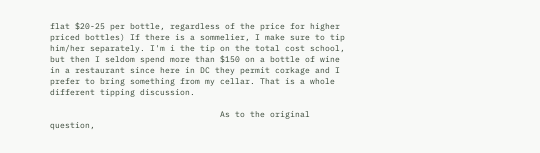flat $20-25 per bottle, regardless of the price for higher priced bottles) If there is a sommelier, I make sure to tip him/her separately. I'm i the tip on the total cost school, but then I seldom spend more than $150 on a bottle of wine in a restaurant since here in DC they permit corkage and I prefer to bring something from my cellar. That is a whole different tipping discussion.

                                  As to the original question,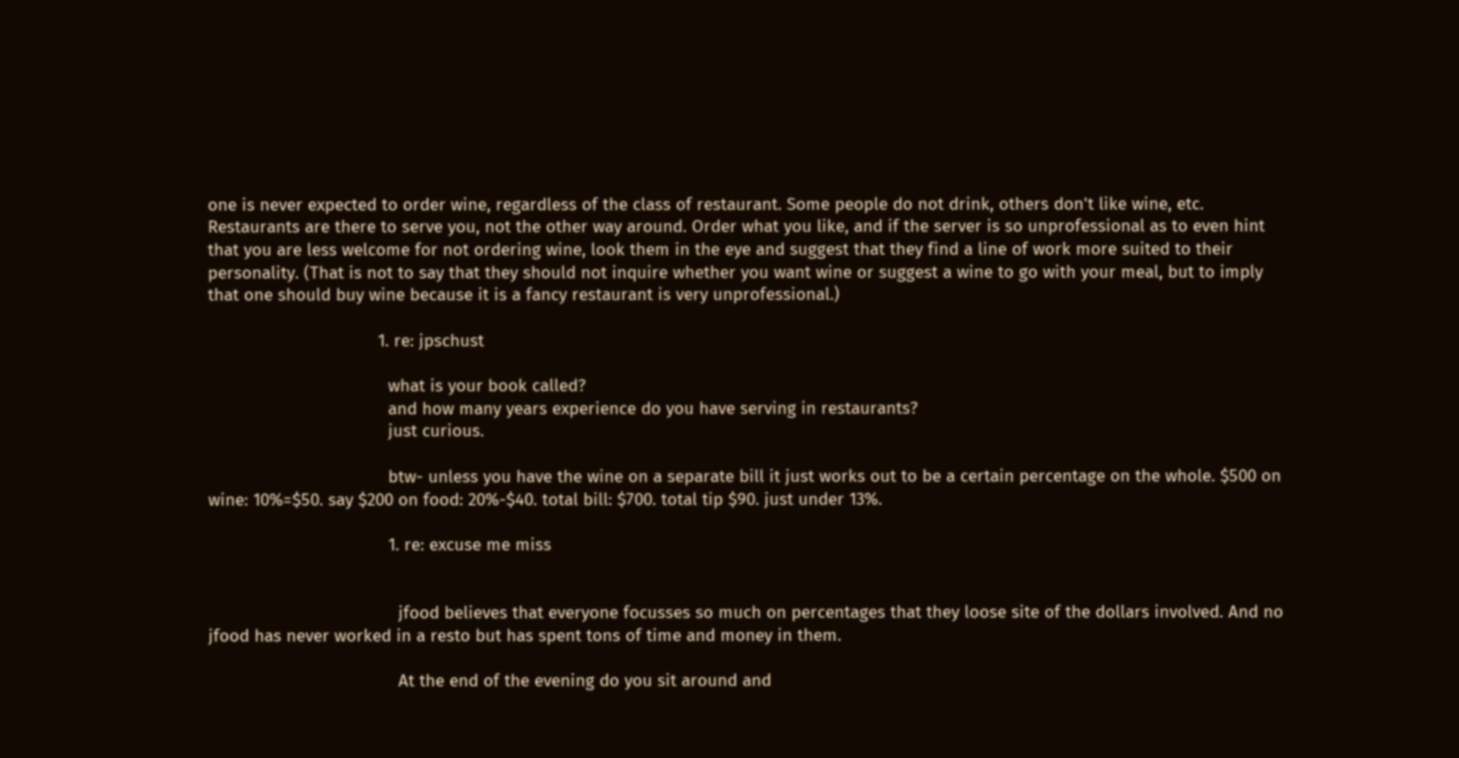one is never expected to order wine, regardless of the class of restaurant. Some people do not drink, others don't like wine, etc. Restaurants are there to serve you, not the other way around. Order what you like, and if the server is so unprofessional as to even hint that you are less welcome for not ordering wine, look them in the eye and suggest that they find a line of work more suited to their personality. (That is not to say that they should not inquire whether you want wine or suggest a wine to go with your meal, but to imply that one should buy wine because it is a fancy restaurant is very unprofessional.)

                                  1. re: jpschust

                                    what is your book called?
                                    and how many years experience do you have serving in restaurants?
                                    just curious.

                                    btw- unless you have the wine on a separate bill it just works out to be a certain percentage on the whole. $500 on wine: 10%=$50. say $200 on food: 20%-$40. total bill: $700. total tip $90. just under 13%.

                                    1. re: excuse me miss


                                      jfood believes that everyone focusses so much on percentages that they loose site of the dollars involved. And no jfood has never worked in a resto but has spent tons of time and money in them.

                                      At the end of the evening do you sit around and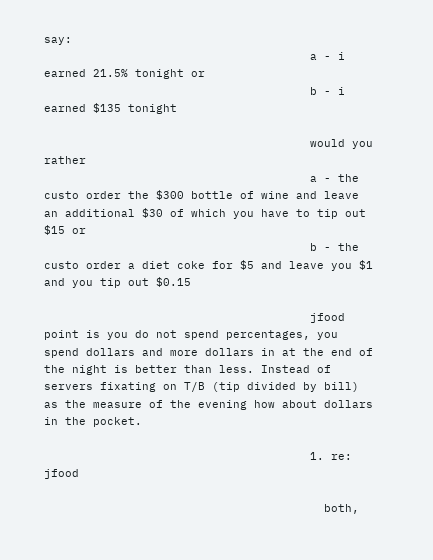say:
                                      a - i earned 21.5% tonight or
                                      b - i earned $135 tonight

                                      would you rather
                                      a - the custo order the $300 bottle of wine and leave an additional $30 of which you have to tip out $15 or
                                      b - the custo order a diet coke for $5 and leave you $1 and you tip out $0.15

                                      jfood point is you do not spend percentages, you spend dollars and more dollars in at the end of the night is better than less. Instead of servers fixating on T/B (tip divided by bill) as the measure of the evening how about dollars in the pocket.

                                      1. re: jfood

                                        both,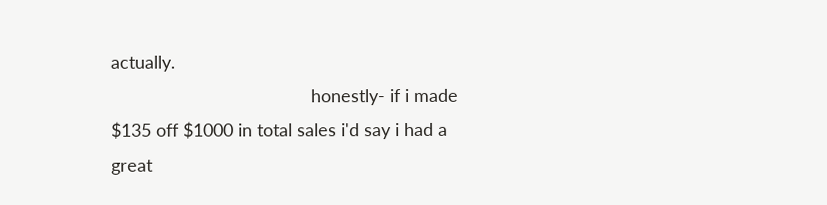actually.
                                        honestly- if i made $135 off $1000 in total sales i'd say i had a great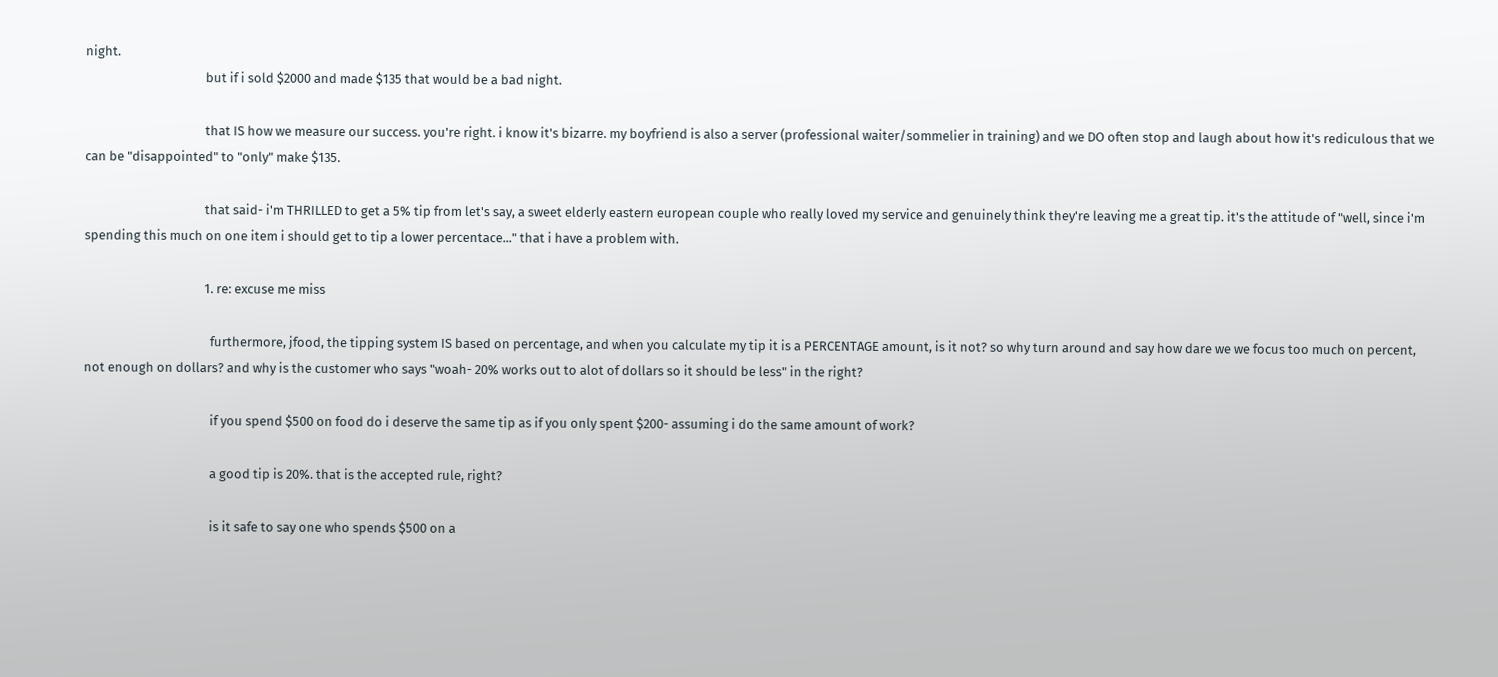night.
                                        but if i sold $2000 and made $135 that would be a bad night.

                                        that IS how we measure our success. you're right. i know it's bizarre. my boyfriend is also a server (professional waiter/sommelier in training) and we DO often stop and laugh about how it's rediculous that we can be "disappointed" to "only" make $135.

                                        that said- i'm THRILLED to get a 5% tip from let's say, a sweet elderly eastern european couple who really loved my service and genuinely think they're leaving me a great tip. it's the attitude of "well, since i'm spending this much on one item i should get to tip a lower percentace..." that i have a problem with.

                                        1. re: excuse me miss

                                          furthermore, jfood, the tipping system IS based on percentage, and when you calculate my tip it is a PERCENTAGE amount, is it not? so why turn around and say how dare we we focus too much on percent, not enough on dollars? and why is the customer who says "woah- 20% works out to alot of dollars so it should be less" in the right?

                                          if you spend $500 on food do i deserve the same tip as if you only spent $200- assuming i do the same amount of work?

                                          a good tip is 20%. that is the accepted rule, right?

                                          is it safe to say one who spends $500 on a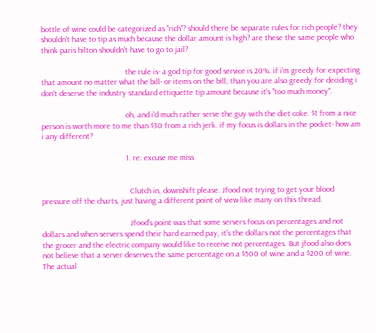bottle of wine could be categorized as "rich"? should there be separate rules for rich people? they shouldn't have to tip as much because the dollar amount is high? are these the same people who think paris hilton shouldn't have to go to jail?

                                          the rule is- a god tip for good service is 20%. if i'm greedy for expecting that amount no matter what the bill- or items on the bill, than you are also greedy for deciding i don't deserve the industry standard ettiquette tip amount because it's "too much money".

                                          oh, and i'd much rather serve the guy with the diet coke. $1 from a nice person is worth more to me than $30 from a rich jerk. if my focus is dollars in the pocket- how am i any different?

                                          1. re: excuse me miss


                                            Clutch in, downshift please. Jfood not trying to get your blood pressure off the charts, just having a different point of view like many on this thread.

                                            Jfood's point was that some servers focus on percentages and not dollars and when servers spend their hard earned pay, it's the dollars not the percentages that the grocer and the electric company would like to receive not percentages. But jfood also does not believe that a server deserves the same percentage on a $500 of wine and a $200 of wine. The actual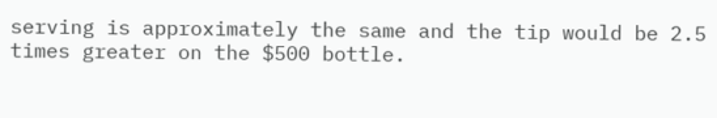serving is approximately the same and the tip would be 2.5 times greater on the $500 bottle.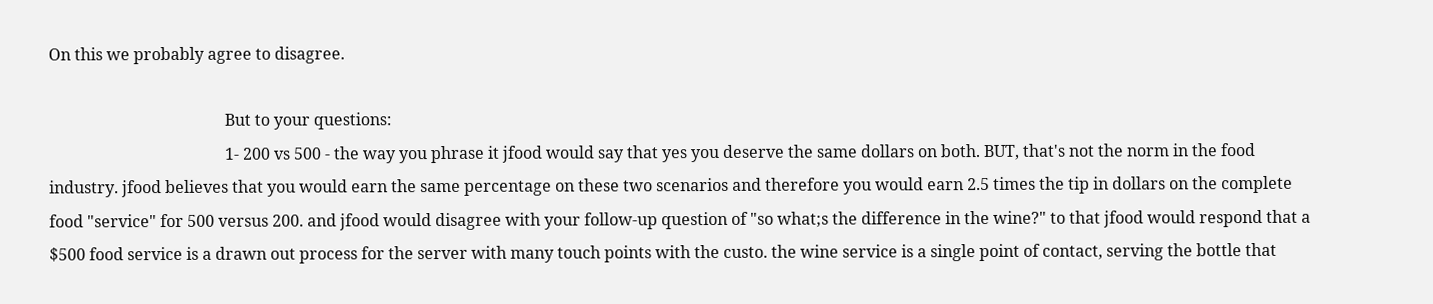On this we probably agree to disagree.

                                            But to your questions:
                                            1- 200 vs 500 - the way you phrase it jfood would say that yes you deserve the same dollars on both. BUT, that's not the norm in the food industry. jfood believes that you would earn the same percentage on these two scenarios and therefore you would earn 2.5 times the tip in dollars on the complete food "service" for 500 versus 200. and jfood would disagree with your follow-up question of "so what;s the difference in the wine?" to that jfood would respond that a $500 food service is a drawn out process for the server with many touch points with the custo. the wine service is a single point of contact, serving the bottle that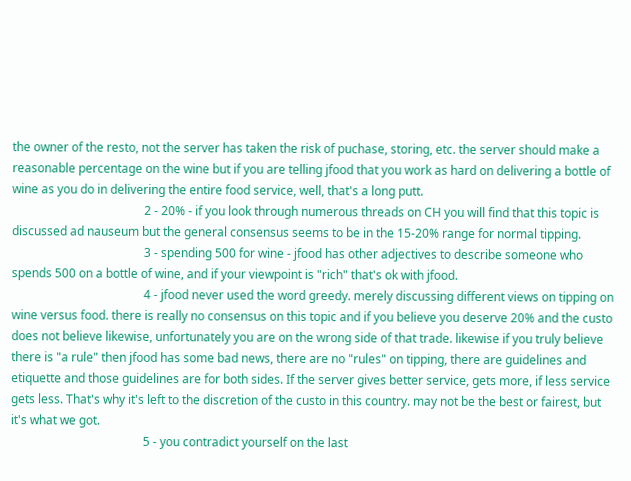the owner of the resto, not the server has taken the risk of puchase, storing, etc. the server should make a reasonable percentage on the wine but if you are telling jfood that you work as hard on delivering a bottle of wine as you do in delivering the entire food service, well, that's a long putt.
                                            2 - 20% - if you look through numerous threads on CH you will find that this topic is discussed ad nauseum but the general consensus seems to be in the 15-20% range for normal tipping.
                                            3 - spending 500 for wine - jfood has other adjectives to describe someone who spends 500 on a bottle of wine, and if your viewpoint is "rich" that's ok with jfood.
                                            4 - jfood never used the word greedy. merely discussing different views on tipping on wine versus food. there is really no consensus on this topic and if you believe you deserve 20% and the custo does not believe likewise, unfortunately you are on the wrong side of that trade. likewise if you truly believe there is "a rule" then jfood has some bad news, there are no "rules" on tipping, there are guidelines and etiquette and those guidelines are for both sides. If the server gives better service, gets more, if less service gets less. That's why it's left to the discretion of the custo in this country. may not be the best or fairest, but it's what we got.
                                            5 - you contradict yourself on the last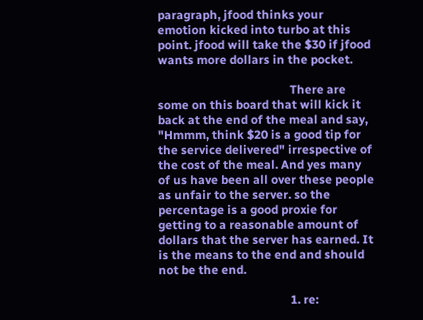paragraph, jfood thinks your emotion kicked into turbo at this point. jfood will take the $30 if jfood wants more dollars in the pocket.

                                            There are some on this board that will kick it back at the end of the meal and say, "Hmmm, think $20 is a good tip for the service delivered" irrespective of the cost of the meal. And yes many of us have been all over these people as unfair to the server. so the percentage is a good proxie for getting to a reasonable amount of dollars that the server has earned. It is the means to the end and should not be the end.

                                            1. re: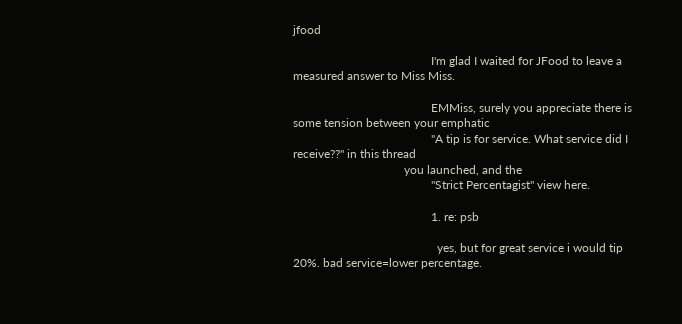jfood

                                              I'm glad I waited for JFood to leave a measured answer to Miss Miss.

                                              EMMiss, surely you appreciate there is some tension between your emphatic
                                              "A tip is for service. What service did I receive??" in this thread
                                     you launched, and the
                                              "Strict Percentagist" view here.

                                              1. re: psb

                                                yes, but for great service i would tip 20%. bad service=lower percentage.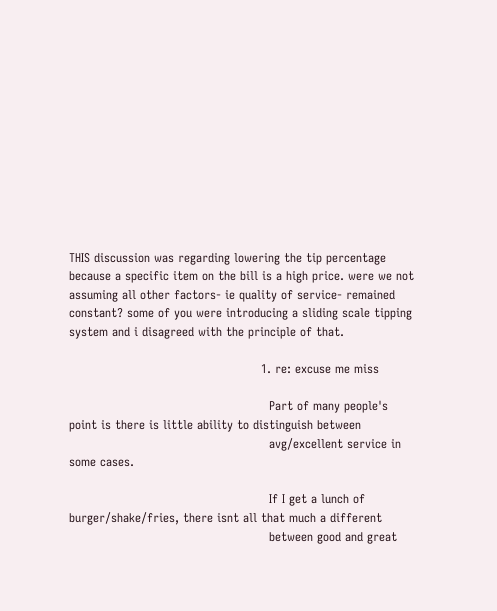THIS discussion was regarding lowering the tip percentage because a specific item on the bill is a high price. were we not assuming all other factors- ie quality of service- remained constant? some of you were introducing a sliding scale tipping system and i disagreed with the principle of that.

                                                1. re: excuse me miss

                                                  Part of many people's point is there is little ability to distinguish between
                                                  avg/excellent service in some cases.

                                                  If I get a lunch of burger/shake/fries, there isnt all that much a different
                                                  between good and great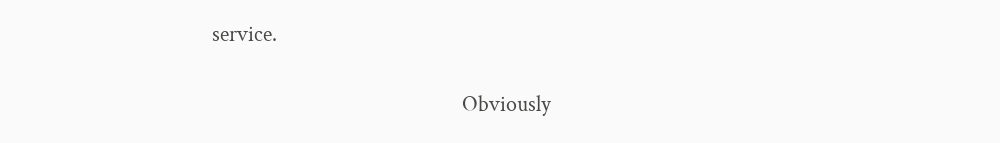service.

                                                  Obviously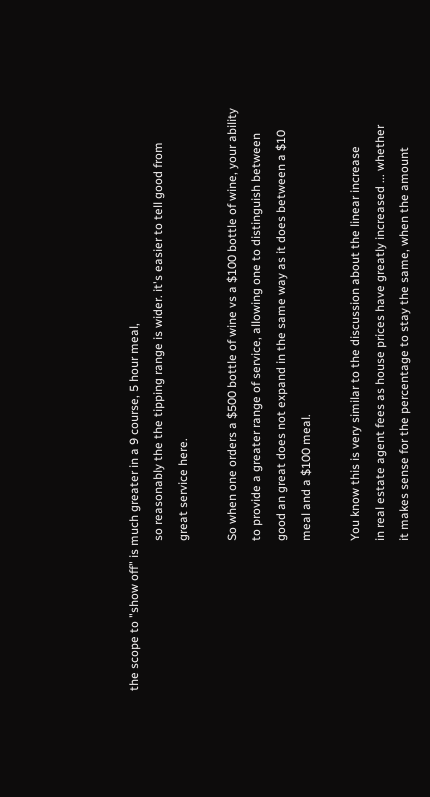the scope to "show off" is much greater in a 9 course, 5 hour meal,
                                                  so reasonably the the tipping range is wider. it's easier to tell good from
                                                  great service here.

                                                  So when one orders a $500 bottle of wine vs a $100 bottle of wine, your ability
                                                  to provide a greater range of service, allowing one to distinguish between
                                                  good an great does not expand in the same way as it does between a $10
                                                  meal and a $100 meal.

                                                  You know this is very similar to the discussion about the linear increase
                                                  in real estate agent fees as house prices have greatly increased ... whether
                                                  it makes sense for the percentage to stay the same, when the amount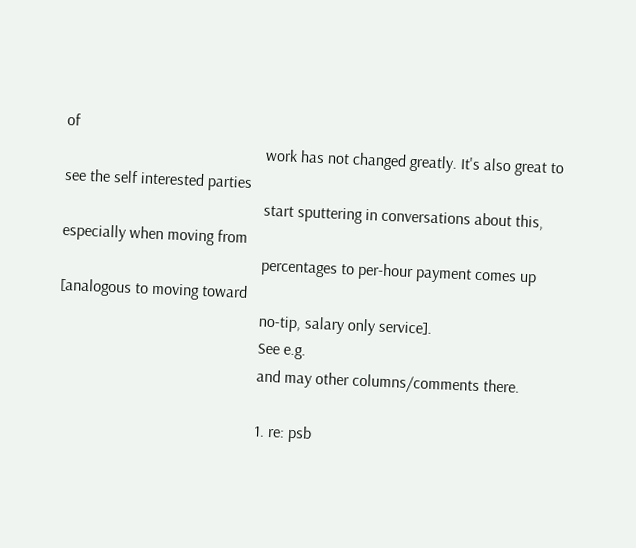of
                                                  work has not changed greatly. It's also great to see the self interested parties
                                                  start sputtering in conversations about this, especially when moving from
                                                  percentages to per-hour payment comes up [analogous to moving toward
                                                  no-tip, salary only service].
                                                  See e.g.
                                                  and may other columns/comments there.

                                                  1. re: psb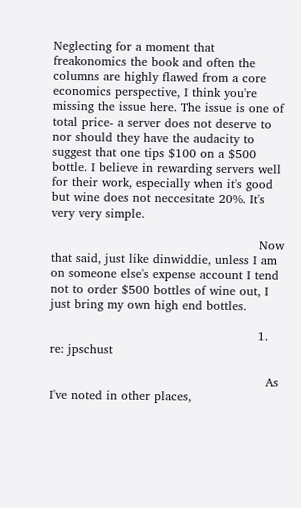Neglecting for a moment that freakonomics the book and often the columns are highly flawed from a core economics perspective, I think you're missing the issue here. The issue is one of total price- a server does not deserve to nor should they have the audacity to suggest that one tips $100 on a $500 bottle. I believe in rewarding servers well for their work, especially when it's good but wine does not neccesitate 20%. It's very very simple.

                                                    Now that said, just like dinwiddie, unless I am on someone else's expense account I tend not to order $500 bottles of wine out, I just bring my own high end bottles.

                                                    1. re: jpschust

                                                      As I've noted in other places,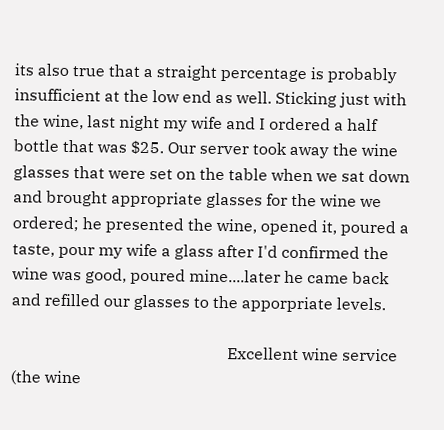its also true that a straight percentage is probably insufficient at the low end as well. Sticking just with the wine, last night my wife and I ordered a half bottle that was $25. Our server took away the wine glasses that were set on the table when we sat down and brought appropriate glasses for the wine we ordered; he presented the wine, opened it, poured a taste, pour my wife a glass after I'd confirmed the wine was good, poured mine....later he came back and refilled our glasses to the apporpriate levels.

                                                      Excellent wine service (the wine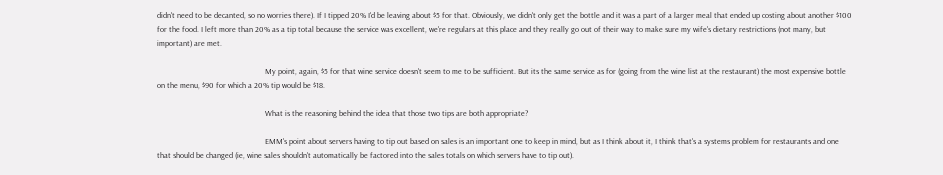didn't need to be decanted, so no worries there). If I tipped 20% I'd be leaving about $5 for that. Obviously, we didn't only get the bottle and it was a part of a larger meal that ended up costing about another $100 for the food. I left more than 20% as a tip total because the service was excellent, we're regulars at this place and they really go out of their way to make sure my wife's dietary restrictions (not many, but important) are met.

                                                      My point, again, $5 for that wine service doesn't seem to me to be sufficient. But its the same service as for (going from the wine list at the restaurant) the most expensive bottle on the menu, $90 for which a 20% tip would be $18.

                                                      What is the reasoning behind the idea that those two tips are both appropriate?

                                                      EMM's point about servers having to tip out based on sales is an important one to keep in mind, but as I think about it, I think that's a systems problem for restaurants and one that should be changed (ie, wine sales shouldn't automatically be factored into the sales totals on which servers have to tip out).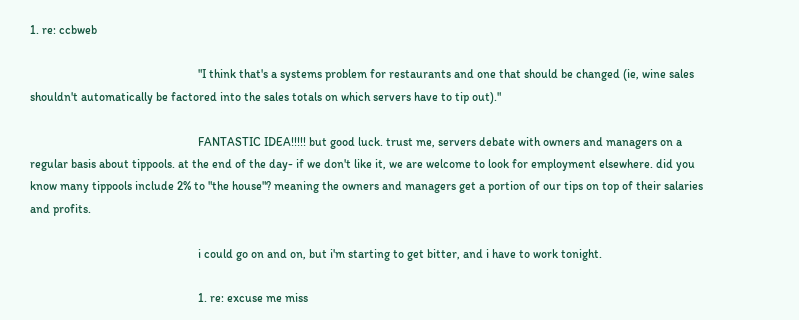1. re: ccbweb

                                                        "I think that's a systems problem for restaurants and one that should be changed (ie, wine sales shouldn't automatically be factored into the sales totals on which servers have to tip out)."

                                                        FANTASTIC IDEA!!!!! but good luck. trust me, servers debate with owners and managers on a regular basis about tippools. at the end of the day- if we don't like it, we are welcome to look for employment elsewhere. did you know many tippools include 2% to "the house"? meaning the owners and managers get a portion of our tips on top of their salaries and profits.

                                                        i could go on and on, but i'm starting to get bitter, and i have to work tonight.

                                                        1. re: excuse me miss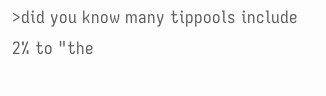>did you know many tippools include 2% to "the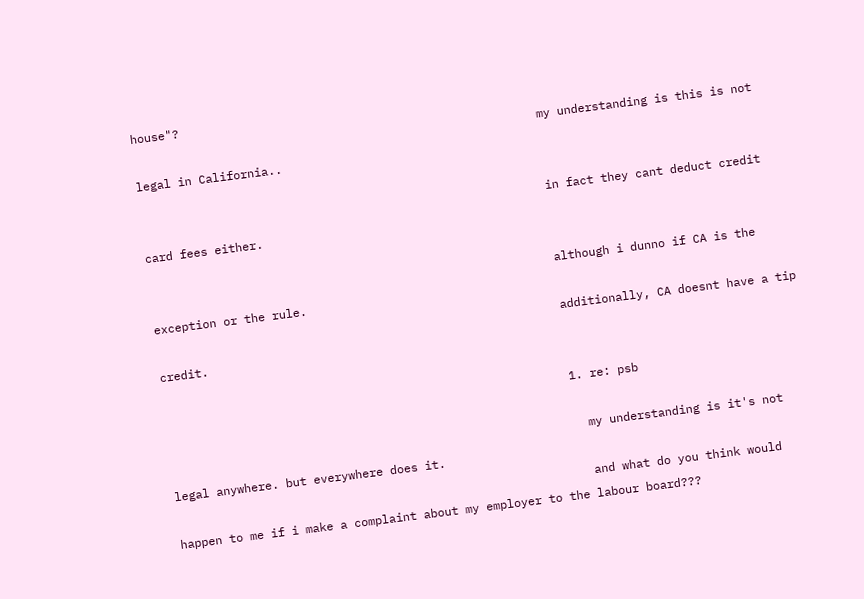house"?
                                                          my understanding is this is not legal in California..

                                                          in fact they cant deduct credit card fees either.

                                                          although i dunno if CA is the exception or the rule.
                                                          additionally, CA doesnt have a tip credit.

                                                          1. re: psb

                                                            my understanding is it's not legal anywhere. but everywhere does it.
                                                            and what do you think would happen to me if i make a complaint about my employer to the labour board???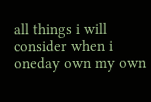all things i will consider when i oneday own my own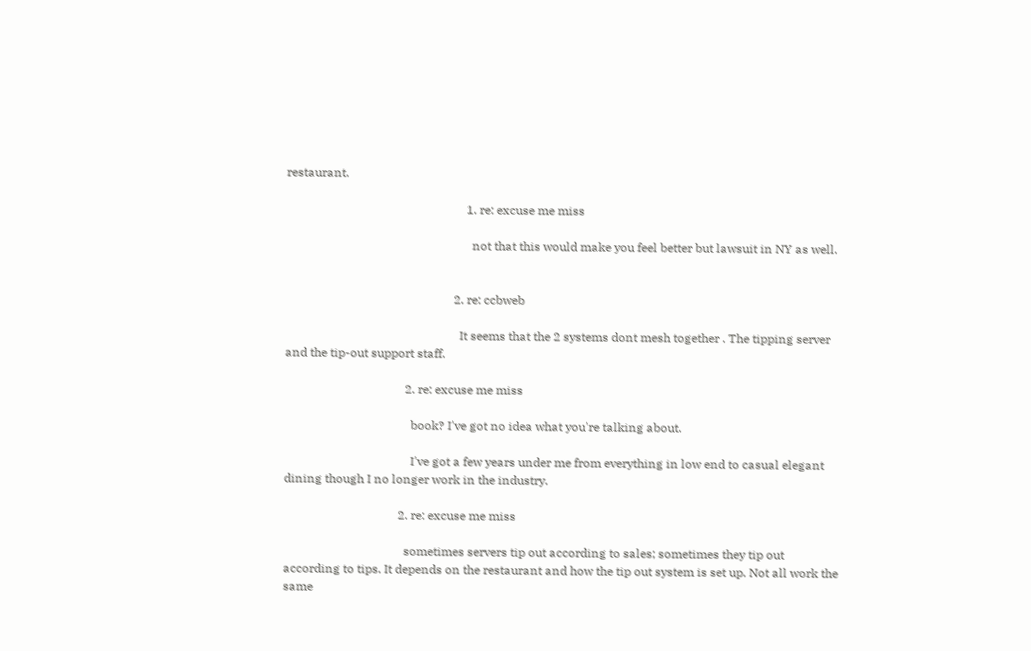restaurant.

                                                            1. re: excuse me miss

                                                              not that this would make you feel better but lawsuit in NY as well.


                                                        2. re: ccbweb

                                                          It seems that the 2 systems dont mesh together . The tipping server and the tip-out support staff.

                                        2. re: excuse me miss

                                          book? I've got no idea what you're talking about.

                                          I've got a few years under me from everything in low end to casual elegant dining though I no longer work in the industry.

                                      2. re: excuse me miss

                                        sometimes servers tip out according to sales; sometimes they tip out according to tips. It depends on the restaurant and how the tip out system is set up. Not all work the same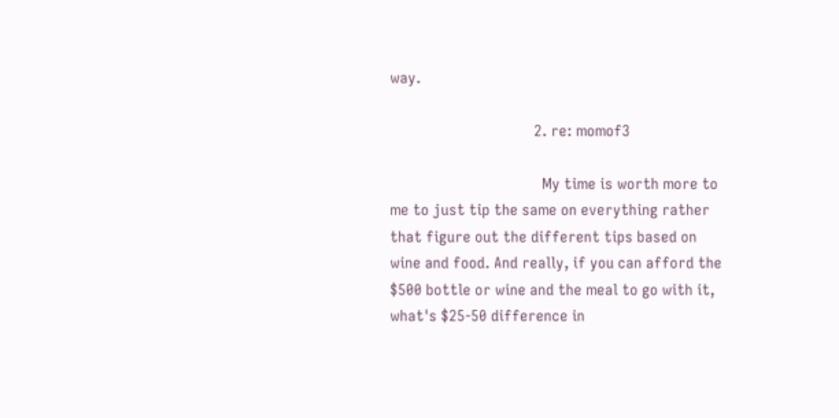way.

                                    2. re: momof3

                                      My time is worth more to me to just tip the same on everything rather that figure out the different tips based on wine and food. And really, if you can afford the $500 bottle or wine and the meal to go with it, what's $25-50 difference in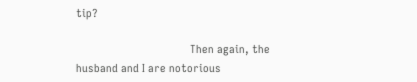tip?

                                      Then again, the husband and I are notorious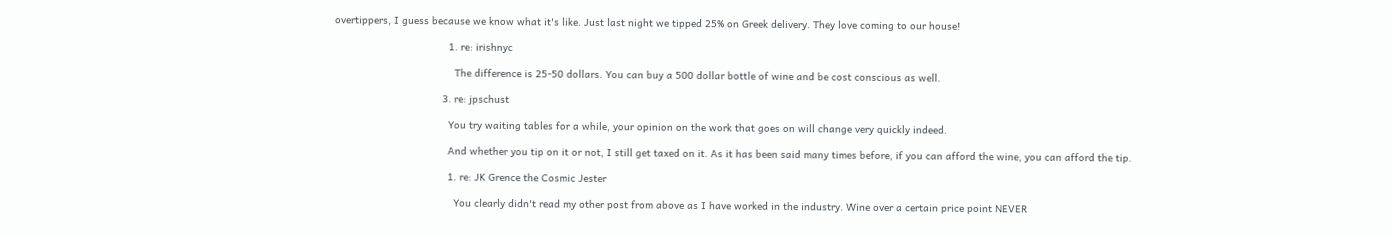overtippers, I guess because we know what it's like. Just last night we tipped 25% on Greek delivery. They love coming to our house!

                                      1. re: irishnyc

                                        The difference is 25-50 dollars. You can buy a 500 dollar bottle of wine and be cost conscious as well.

                                    3. re: jpschust

                                      You try waiting tables for a while, your opinion on the work that goes on will change very quickly indeed.

                                      And whether you tip on it or not, I still get taxed on it. As it has been said many times before, if you can afford the wine, you can afford the tip.

                                      1. re: JK Grence the Cosmic Jester

                                        You clearly didn't read my other post from above as I have worked in the industry. Wine over a certain price point NEVER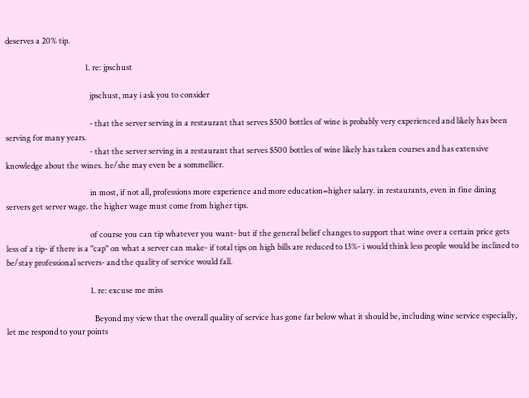deserves a 20% tip.

                                        1. re: jpschust

                                          jpschust, may i ask you to consider

                                          - that the server serving in a restaurant that serves $500 bottles of wine is probably very experienced and likely has been serving for many years.
                                          - that the server serving in a restaurant that serves $500 bottles of wine likely has taken courses and has extensive knowledge about the wines. he/she may even be a sommellier.

                                          in most, if not all, professions more experience and more education=higher salary. in restaurants, even in fine dining servers get server wage. the higher wage must come from higher tips.

                                          of course you can tip whatever you want- but if the general belief changes to support that wine over a certain price gets less of a tip- if there is a "cap" on what a server can make- if total tips on high bills are reduced to 13%- i would think less people would be inclined to be/stay professional servers- and the quality of service would fall.

                                          1. re: excuse me miss

                                            Beyond my view that the overall quality of service has gone far below what it should be, including wine service especially, let me respond to your points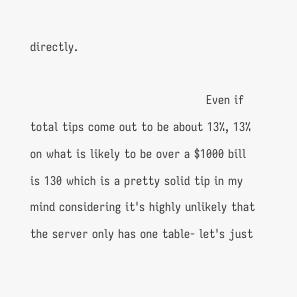directly.

                                            Even if total tips come out to be about 13%, 13% on what is likely to be over a $1000 bill is 130 which is a pretty solid tip in my mind considering it's highly unlikely that the server only has one table- let's just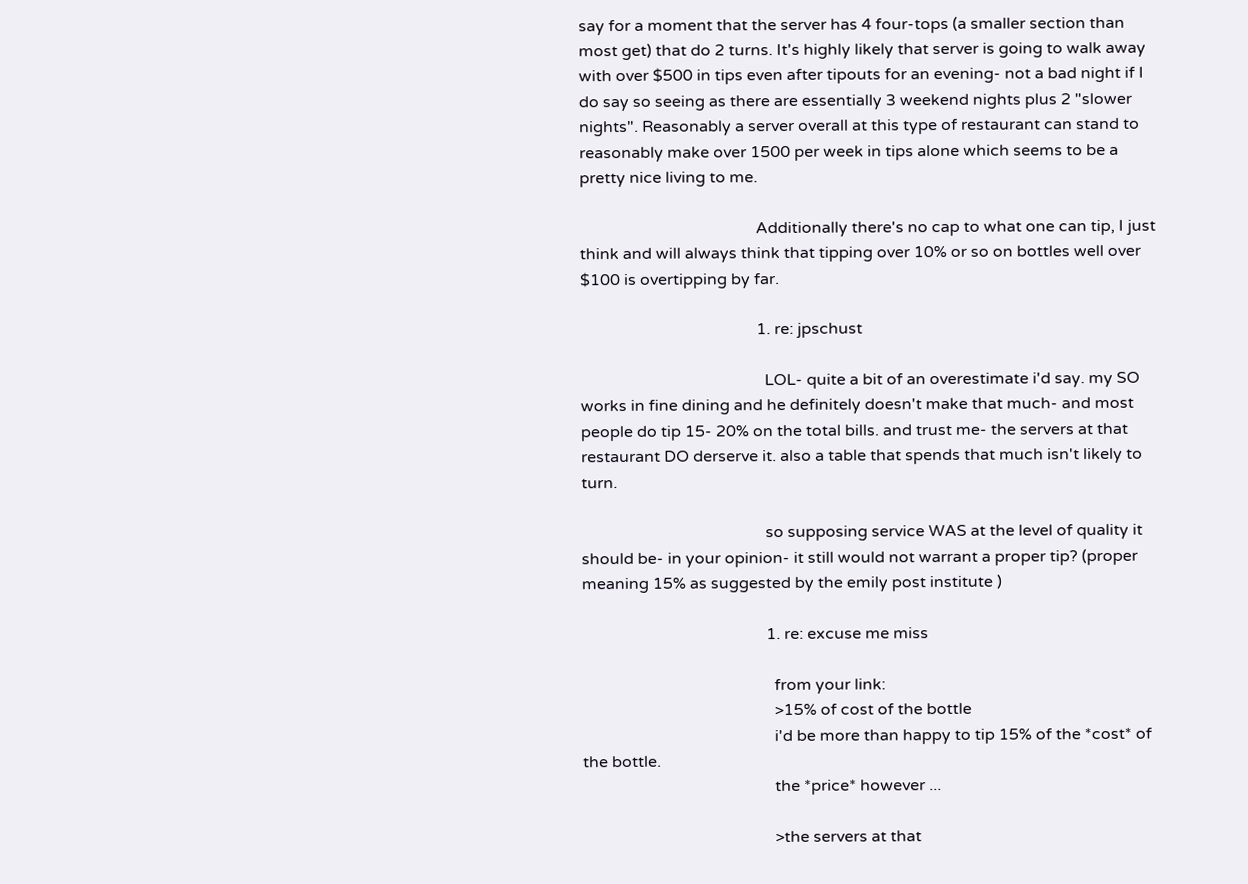say for a moment that the server has 4 four-tops (a smaller section than most get) that do 2 turns. It's highly likely that server is going to walk away with over $500 in tips even after tipouts for an evening- not a bad night if I do say so seeing as there are essentially 3 weekend nights plus 2 "slower nights". Reasonably a server overall at this type of restaurant can stand to reasonably make over 1500 per week in tips alone which seems to be a pretty nice living to me.

                                            Additionally there's no cap to what one can tip, I just think and will always think that tipping over 10% or so on bottles well over $100 is overtipping by far.

                                            1. re: jpschust

                                              LOL- quite a bit of an overestimate i'd say. my SO works in fine dining and he definitely doesn't make that much- and most people do tip 15- 20% on the total bills. and trust me- the servers at that restaurant DO derserve it. also a table that spends that much isn't likely to turn.

                                              so supposing service WAS at the level of quality it should be- in your opinion- it still would not warrant a proper tip? (proper meaning 15% as suggested by the emily post institute )

                                              1. re: excuse me miss

                                                from your link:
                                                >15% of cost of the bottle
                                                i'd be more than happy to tip 15% of the *cost* of the bottle.
                                                the *price* however ...

                                                >the servers at that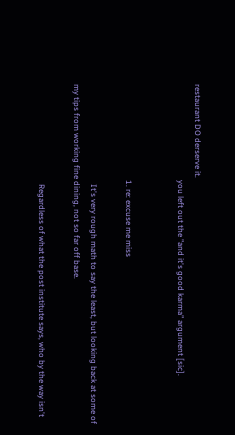restaurant DO derserve it.
                                                you left out the "and it's good karma" argument [sic].


                                                1. re: excuse me miss

                                                  It's very rough math to say the least, but looking back at some of my tips from working fine dining, not so far off base.

                                                  Regardless of what the post institute says, who by the way isn't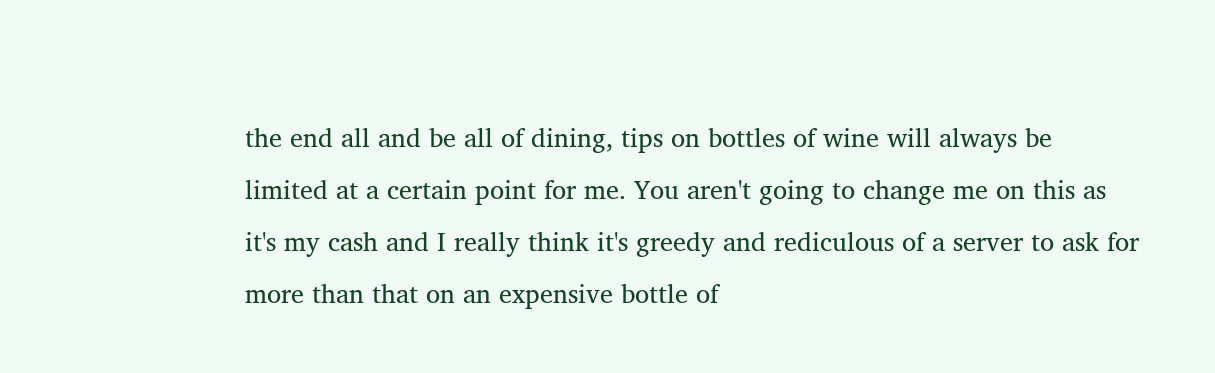the end all and be all of dining, tips on bottles of wine will always be limited at a certain point for me. You aren't going to change me on this as it's my cash and I really think it's greedy and rediculous of a server to ask for more than that on an expensive bottle of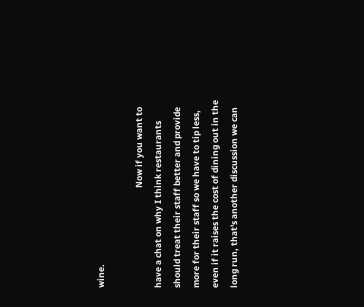wine.

                                                  Now if you want to have a chat on why I think restaurants should treat their staff better and provide more for their staff so we have to tip less, even if it raises the cost of dining out in the long run, that's another discussion we can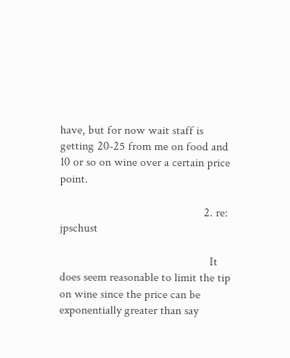have, but for now wait staff is getting 20-25 from me on food and 10 or so on wine over a certain price point.

                                                2. re: jpschust

                                                  It does seem reasonable to limit the tip on wine since the price can be exponentially greater than say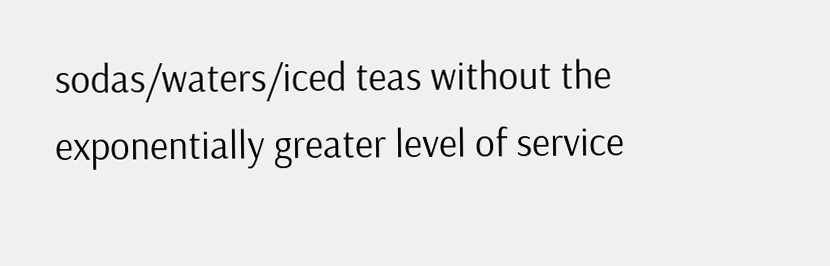sodas/waters/iced teas without the exponentially greater level of service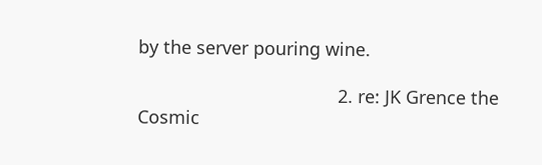by the server pouring wine.

                                        2. re: JK Grence the Cosmic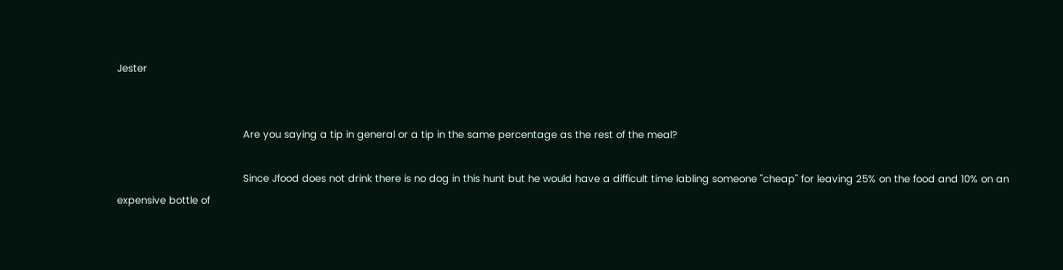Jester


                                          Are you saying a tip in general or a tip in the same percentage as the rest of the meal?

                                          Since Jfood does not drink there is no dog in this hunt but he would have a difficult time labling someone "cheap" for leaving 25% on the food and 10% on an expensive bottle of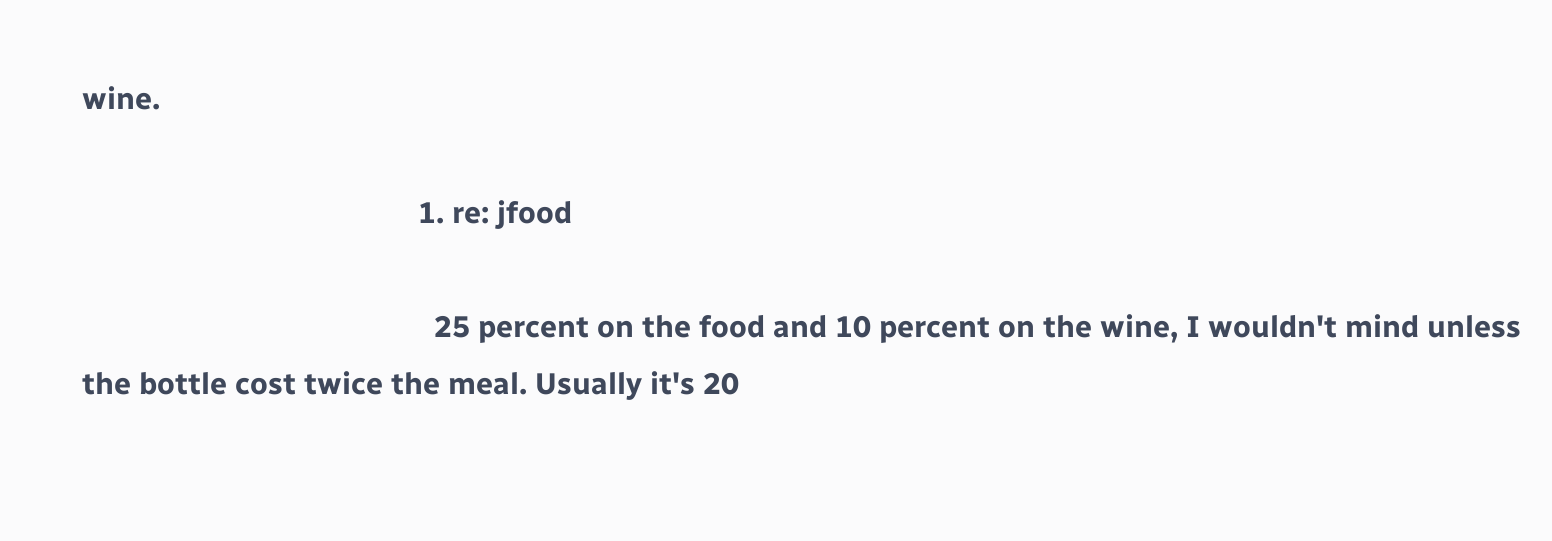wine.

                                          1. re: jfood

                                            25 percent on the food and 10 percent on the wine, I wouldn't mind unless the bottle cost twice the meal. Usually it's 20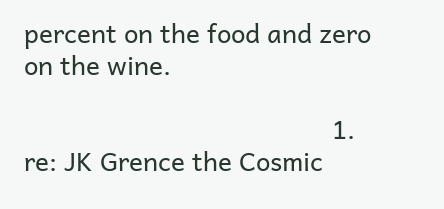percent on the food and zero on the wine.

                                            1. re: JK Grence the Cosmic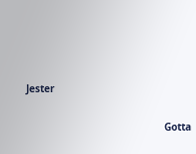Jester


                                              Gotta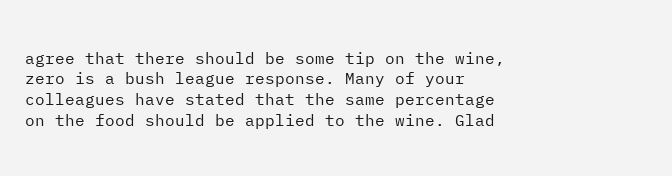agree that there should be some tip on the wine, zero is a bush league response. Many of your colleagues have stated that the same percentage on the food should be applied to the wine. Glad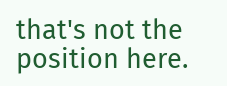that's not the position here.